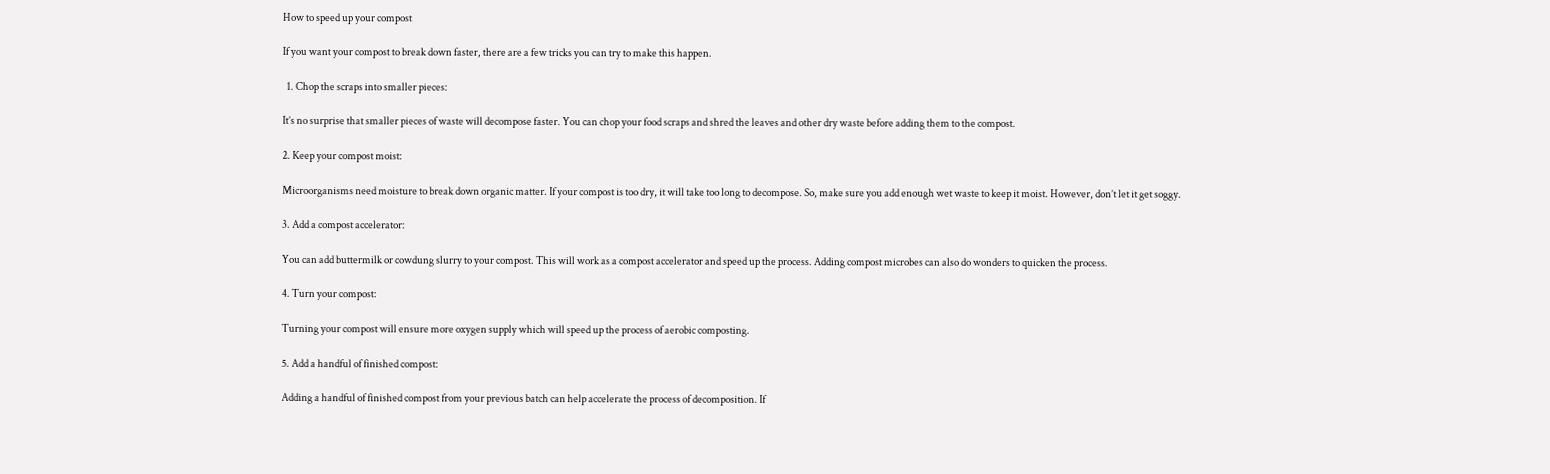How to speed up your compost

If you want your compost to break down faster, there are a few tricks you can try to make this happen.

  1. Chop the scraps into smaller pieces:

It’s no surprise that smaller pieces of waste will decompose faster. You can chop your food scraps and shred the leaves and other dry waste before adding them to the compost.

2. Keep your compost moist:

Microorganisms need moisture to break down organic matter. If your compost is too dry, it will take too long to decompose. So, make sure you add enough wet waste to keep it moist. However, don’t let it get soggy.

3. Add a compost accelerator:

You can add buttermilk or cowdung slurry to your compost. This will work as a compost accelerator and speed up the process. Adding compost microbes can also do wonders to quicken the process.

4. Turn your compost:

Turning your compost will ensure more oxygen supply which will speed up the process of aerobic composting.

5. Add a handful of finished compost:

Adding a handful of finished compost from your previous batch can help accelerate the process of decomposition. If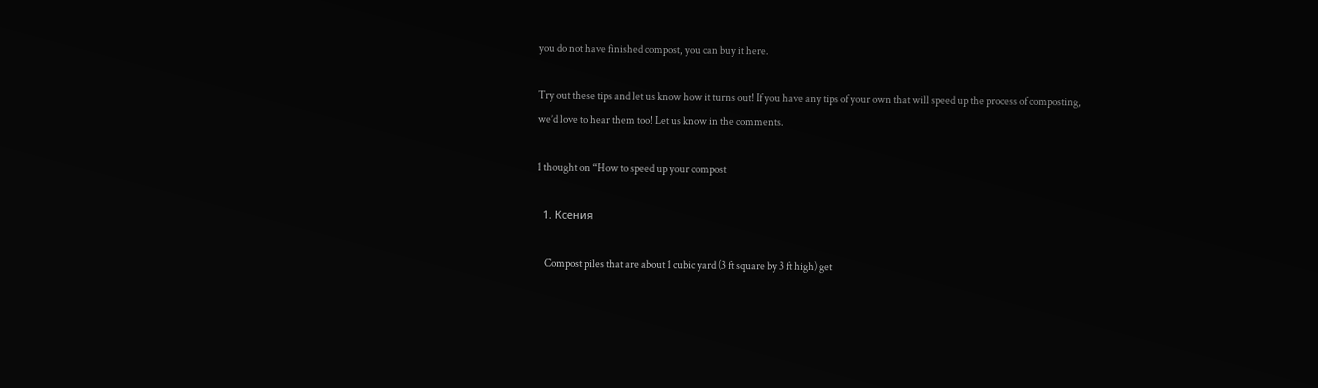you do not have finished compost, you can buy it here.

Try out these tips and let us know how it turns out! If you have any tips of your own that will speed up the process of composting, we’d love to hear them too! Let us know in the comments.

1 thought on “How to speed up your compost

  1. Ксения

    Compost piles that are about 1 cubic yard (3 ft square by 3 ft high) get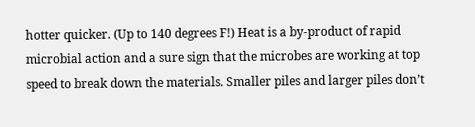hotter quicker. (Up to 140 degrees F!) Heat is a by-product of rapid microbial action and a sure sign that the microbes are working at top speed to break down the materials. Smaller piles and larger piles don’t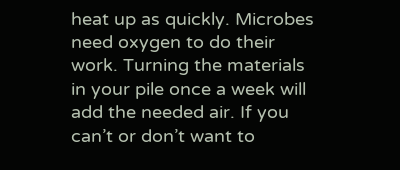heat up as quickly. Microbes need oxygen to do their work. Turning the materials in your pile once a week will add the needed air. If you can’t or don’t want to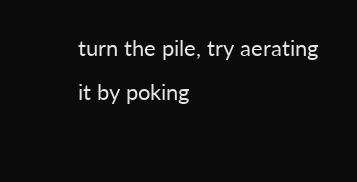turn the pile, try aerating it by poking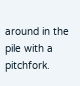around in the pile with a pitchfork.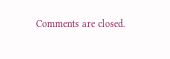Comments are closed.